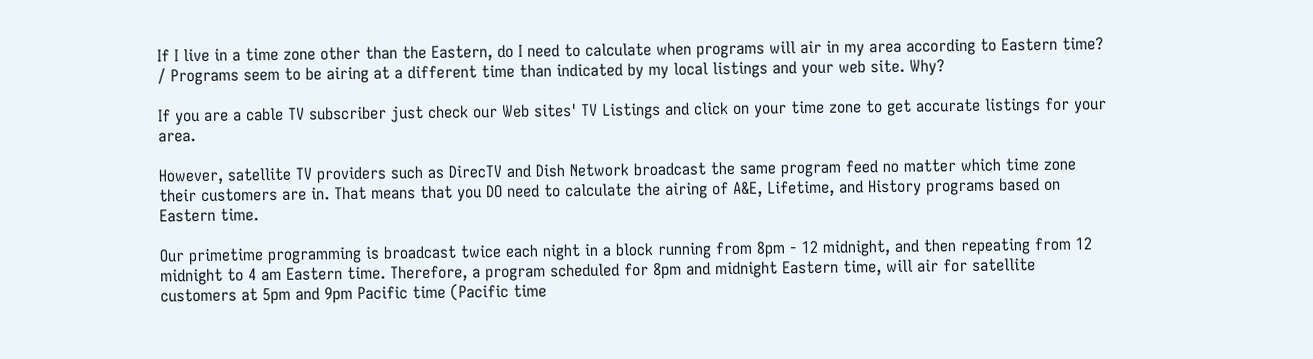If I live in a time zone other than the Eastern, do I need to calculate when programs will air in my area according to Eastern time? / Programs seem to be airing at a different time than indicated by my local listings and your web site. Why?

If you are a cable TV subscriber just check our Web sites' TV Listings and click on your time zone to get accurate listings for your area.

However, satellite TV providers such as DirecTV and Dish Network broadcast the same program feed no matter which time zone their customers are in. That means that you DO need to calculate the airing of A&E, Lifetime, and History programs based on Eastern time.

Our primetime programming is broadcast twice each night in a block running from 8pm - 12 midnight, and then repeating from 12 midnight to 4 am Eastern time. Therefore, a program scheduled for 8pm and midnight Eastern time, will air for satellite customers at 5pm and 9pm Pacific time (Pacific time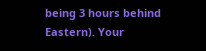being 3 hours behind Eastern). Your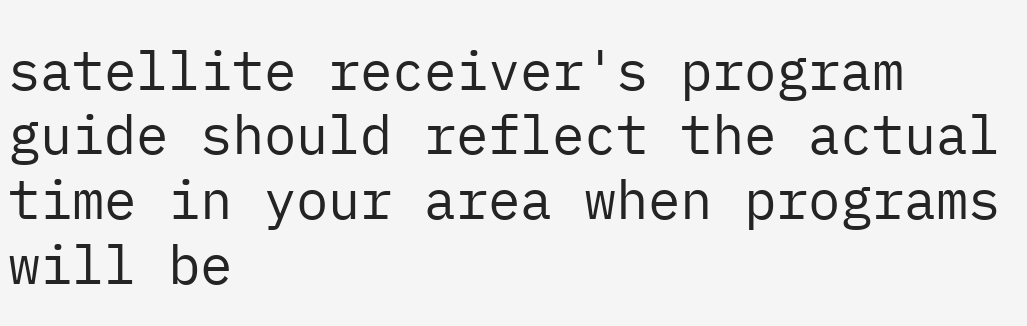satellite receiver's program guide should reflect the actual time in your area when programs will be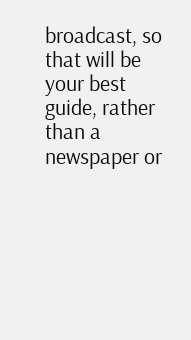broadcast, so that will be your best guide, rather than a newspaper or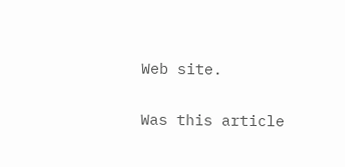Web site.

Was this article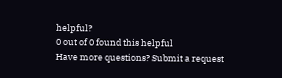helpful?
0 out of 0 found this helpful
Have more questions? Submit a request